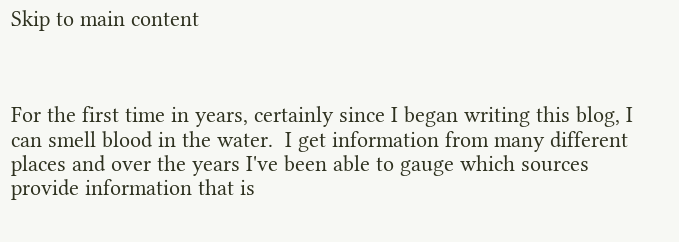Skip to main content



For the first time in years, certainly since I began writing this blog, I can smell blood in the water.  I get information from many different places and over the years I've been able to gauge which sources provide information that is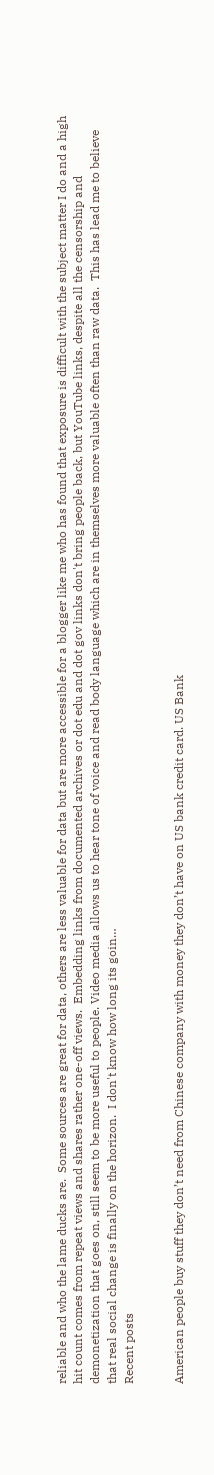reliable and who the lame ducks are.  Some sources are great for data, others are less valuable for data but are more accessible for a blogger like me who has found that exposure is difficult with the subject matter I do and a high hit count comes from repeat views and shares rather one-off views.  Embedding links from documented archives or dot edu and dot gov links don't bring people back, but YouTube links, despite all the censorship and demonetization that goes on, still seem to be more useful to people. Video media allows us to hear tone of voice and read body language which are in themselves more valuable often than raw data.  This has lead me to believe that real social change is finally on the horizon.  I don't know how long its goin…
Recent posts


American people buy stuff they don’t need from Chinese company with money they don’t have on US bank credit card. US Bank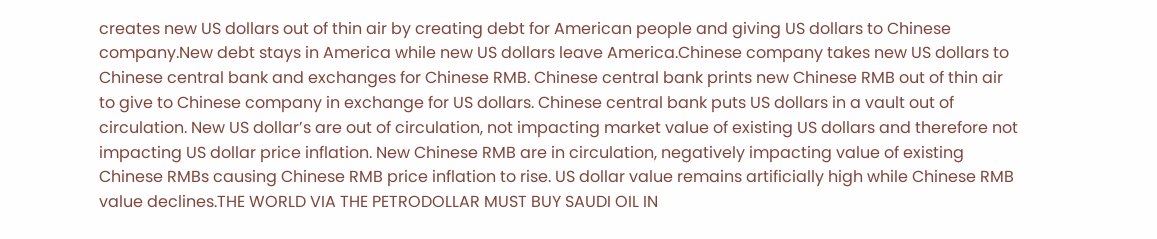creates new US dollars out of thin air by creating debt for American people and giving US dollars to Chinese company.New debt stays in America while new US dollars leave America.Chinese company takes new US dollars to Chinese central bank and exchanges for Chinese RMB. Chinese central bank prints new Chinese RMB out of thin air to give to Chinese company in exchange for US dollars. Chinese central bank puts US dollars in a vault out of circulation. New US dollar’s are out of circulation, not impacting market value of existing US dollars and therefore not impacting US dollar price inflation. New Chinese RMB are in circulation, negatively impacting value of existing Chinese RMBs causing Chinese RMB price inflation to rise. US dollar value remains artificially high while Chinese RMB value declines.THE WORLD VIA THE PETRODOLLAR MUST BUY SAUDI OIL IN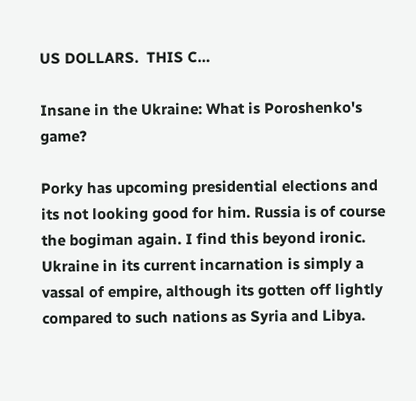US DOLLARS.  THIS C…

Insane in the Ukraine: What is Poroshenko's game?

Porky has upcoming presidential elections and its not looking good for him. Russia is of course the bogiman again. I find this beyond ironic. Ukraine in its current incarnation is simply a vassal of empire, although its gotten off lightly compared to such nations as Syria and Libya.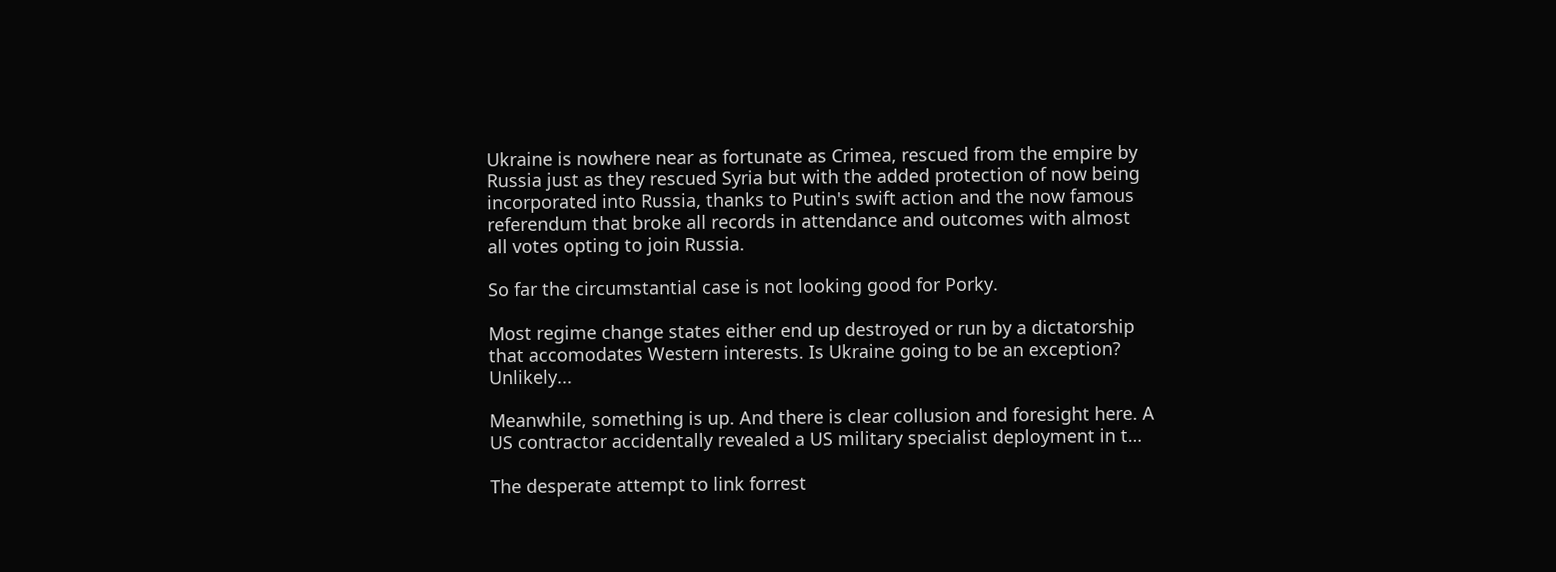Ukraine is nowhere near as fortunate as Crimea, rescued from the empire by Russia just as they rescued Syria but with the added protection of now being incorporated into Russia, thanks to Putin's swift action and the now famous referendum that broke all records in attendance and outcomes with almost all votes opting to join Russia.

So far the circumstantial case is not looking good for Porky.

Most regime change states either end up destroyed or run by a dictatorship that accomodates Western interests. Is Ukraine going to be an exception? Unlikely...

Meanwhile, something is up. And there is clear collusion and foresight here. A US contractor accidentally revealed a US military specialist deployment in t…

The desperate attempt to link forrest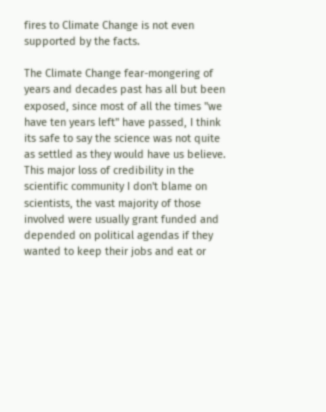fires to Climate Change is not even supported by the facts.

The Climate Change fear-mongering of years and decades past has all but been exposed, since most of all the times "we have ten years left" have passed, I think its safe to say the science was not quite as settled as they would have us believe. This major loss of credibility in the scientific community I don't blame on scientists, the vast majority of those involved were usually grant funded and depended on political agendas if they wanted to keep their jobs and eat or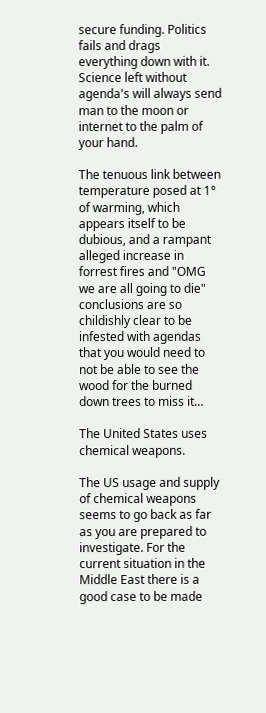secure funding. Politics fails and drags everything down with it. Science left without agenda's will always send man to the moon or internet to the palm of your hand.

The tenuous link between temperature posed at 1° of warming, which appears itself to be dubious, and a rampant alleged increase in forrest fires and "OMG we are all going to die" conclusions are so childishly clear to be infested with agendas that you would need to not be able to see the wood for the burned down trees to miss it…

The United States uses chemical weapons.

The US usage and supply of chemical weapons seems to go back as far as you are prepared to investigate. For the current situation in the Middle East there is a good case to be made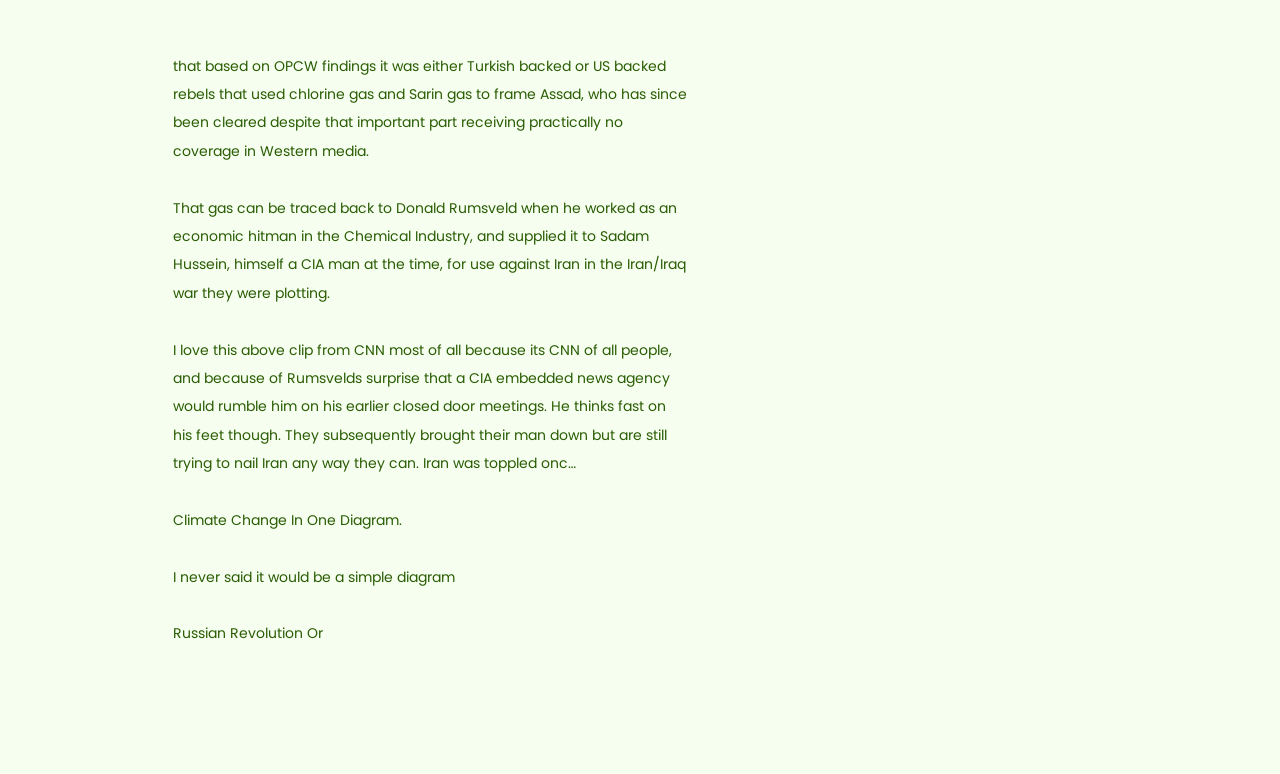that based on OPCW findings it was either Turkish backed or US backed rebels that used chlorine gas and Sarin gas to frame Assad, who has since been cleared despite that important part receiving practically no coverage in Western media.

That gas can be traced back to Donald Rumsveld when he worked as an economic hitman in the Chemical Industry, and supplied it to Sadam Hussein, himself a CIA man at the time, for use against Iran in the Iran/Iraq war they were plotting.

I love this above clip from CNN most of all because its CNN of all people, and because of Rumsvelds surprise that a CIA embedded news agency would rumble him on his earlier closed door meetings. He thinks fast on his feet though. They subsequently brought their man down but are still trying to nail Iran any way they can. Iran was toppled onc…

Climate Change In One Diagram.

I never said it would be a simple diagram

Russian Revolution Or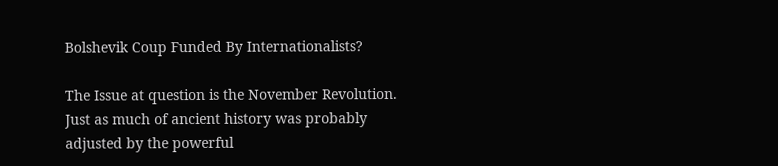Bolshevik Coup Funded By Internationalists?

The Issue at question is the November Revolution. Just as much of ancient history was probably adjusted by the powerful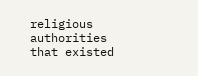religious authorities that existed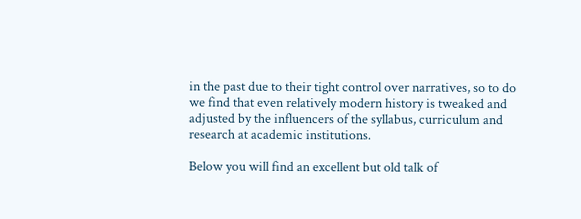in the past due to their tight control over narratives, so to do we find that even relatively modern history is tweaked and adjusted by the influencers of the syllabus, curriculum and research at academic institutions.

Below you will find an excellent but old talk of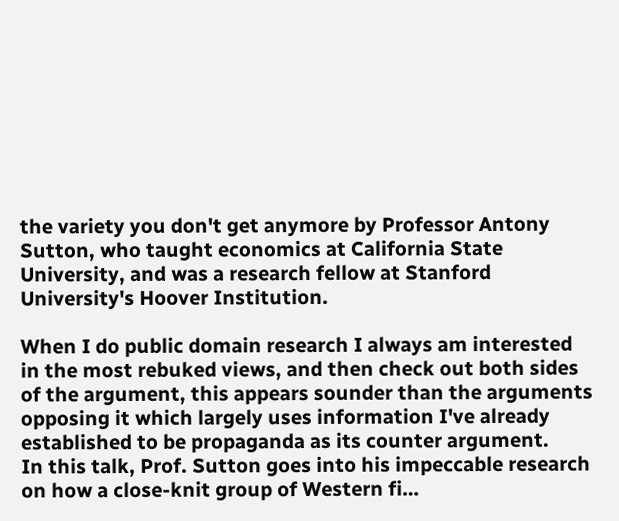the variety you don't get anymore by Professor Antony Sutton, who taught economics at California State University, and was a research fellow at Stanford University's Hoover Institution.

When I do public domain research I always am interested in the most rebuked views, and then check out both sides of the argument, this appears sounder than the arguments opposing it which largely uses information I've already established to be propaganda as its counter argument.
In this talk, Prof. Sutton goes into his impeccable research on how a close-knit group of Western fi…